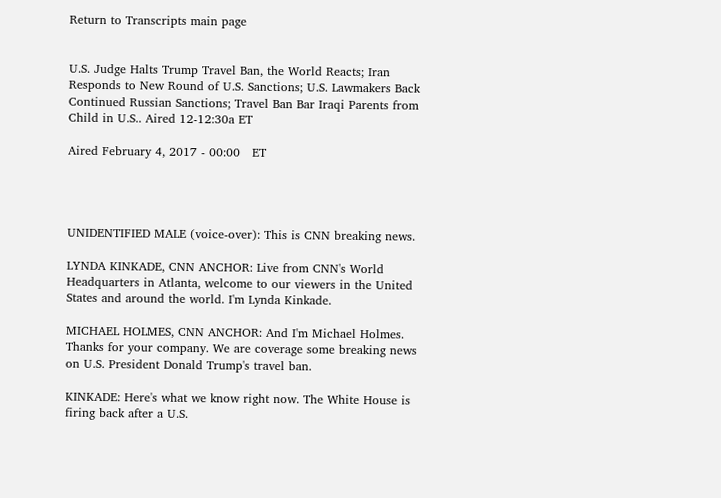Return to Transcripts main page


U.S. Judge Halts Trump Travel Ban, the World Reacts; Iran Responds to New Round of U.S. Sanctions; U.S. Lawmakers Back Continued Russian Sanctions; Travel Ban Bar Iraqi Parents from Child in U.S.. Aired 12-12:30a ET

Aired February 4, 2017 - 00:00   ET




UNIDENTIFIED MALE (voice-over): This is CNN breaking news.

LYNDA KINKADE, CNN ANCHOR: Live from CNN's World Headquarters in Atlanta, welcome to our viewers in the United States and around the world. I'm Lynda Kinkade.

MICHAEL HOLMES, CNN ANCHOR: And I'm Michael Holmes. Thanks for your company. We are coverage some breaking news on U.S. President Donald Trump's travel ban.

KINKADE: Here's what we know right now. The White House is firing back after a U.S.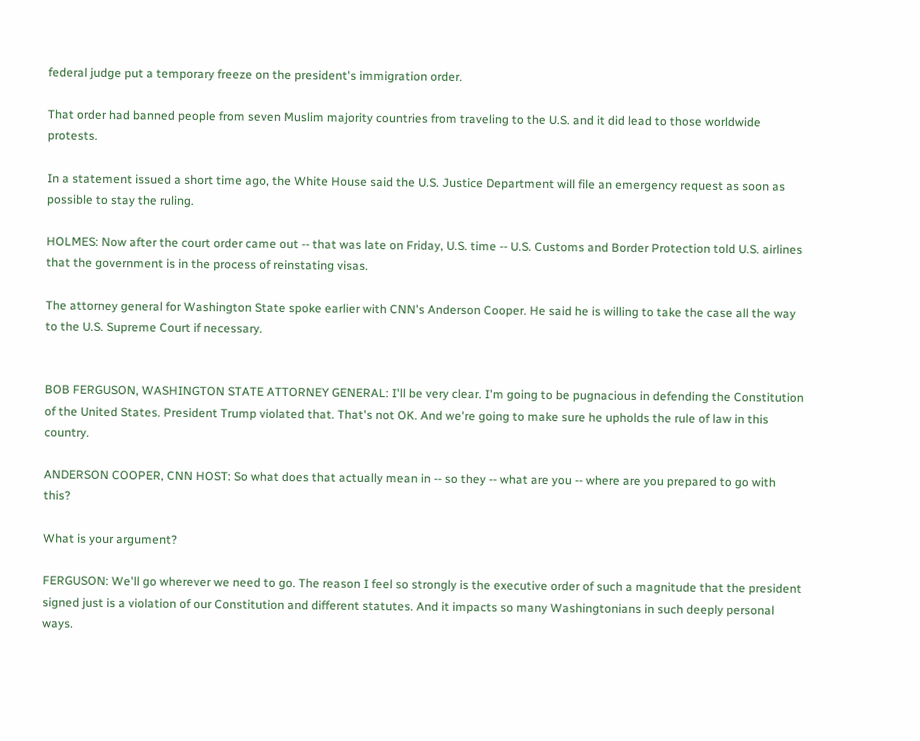federal judge put a temporary freeze on the president's immigration order.

That order had banned people from seven Muslim majority countries from traveling to the U.S. and it did lead to those worldwide protests.

In a statement issued a short time ago, the White House said the U.S. Justice Department will file an emergency request as soon as possible to stay the ruling.

HOLMES: Now after the court order came out -- that was late on Friday, U.S. time -- U.S. Customs and Border Protection told U.S. airlines that the government is in the process of reinstating visas.

The attorney general for Washington State spoke earlier with CNN's Anderson Cooper. He said he is willing to take the case all the way to the U.S. Supreme Court if necessary.


BOB FERGUSON, WASHINGTON STATE ATTORNEY GENERAL: I'll be very clear. I'm going to be pugnacious in defending the Constitution of the United States. President Trump violated that. That's not OK. And we're going to make sure he upholds the rule of law in this country.

ANDERSON COOPER, CNN HOST: So what does that actually mean in -- so they -- what are you -- where are you prepared to go with this?

What is your argument?

FERGUSON: We'll go wherever we need to go. The reason I feel so strongly is the executive order of such a magnitude that the president signed just is a violation of our Constitution and different statutes. And it impacts so many Washingtonians in such deeply personal ways.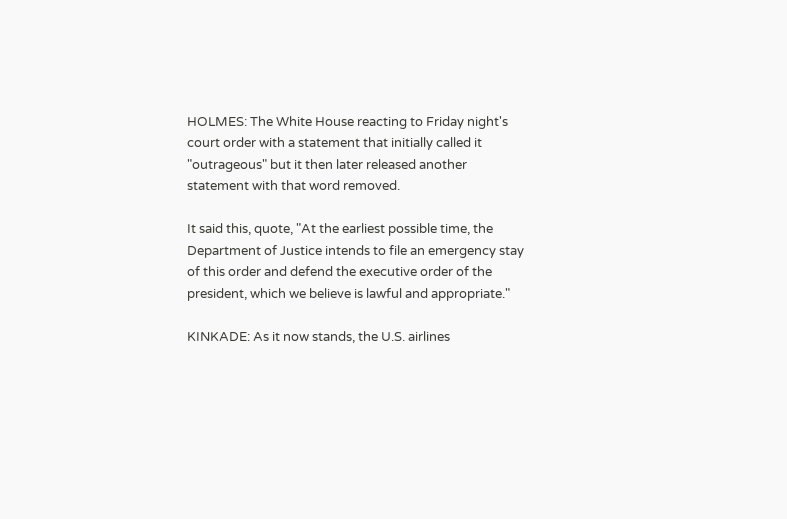HOLMES: The White House reacting to Friday night's court order with a statement that initially called it "outrageous" but it then later released another statement with that word removed.

It said this, quote, "At the earliest possible time, the Department of Justice intends to file an emergency stay of this order and defend the executive order of the president, which we believe is lawful and appropriate."

KINKADE: As it now stands, the U.S. airlines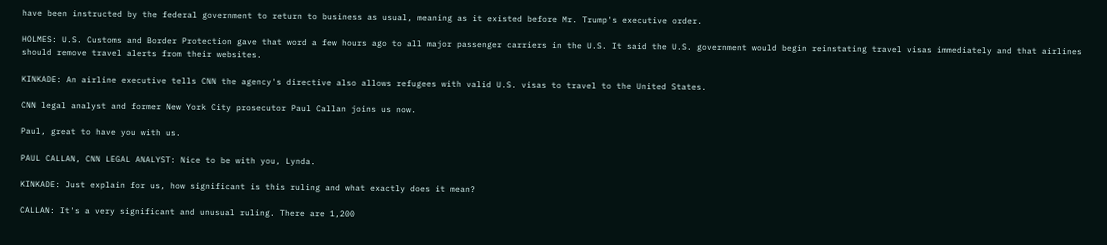have been instructed by the federal government to return to business as usual, meaning as it existed before Mr. Trump's executive order.

HOLMES: U.S. Customs and Border Protection gave that word a few hours ago to all major passenger carriers in the U.S. It said the U.S. government would begin reinstating travel visas immediately and that airlines should remove travel alerts from their websites.

KINKADE: An airline executive tells CNN the agency's directive also allows refugees with valid U.S. visas to travel to the United States.

CNN legal analyst and former New York City prosecutor Paul Callan joins us now.

Paul, great to have you with us.

PAUL CALLAN, CNN LEGAL ANALYST: Nice to be with you, Lynda.

KINKADE: Just explain for us, how significant is this ruling and what exactly does it mean?

CALLAN: It's a very significant and unusual ruling. There are 1,200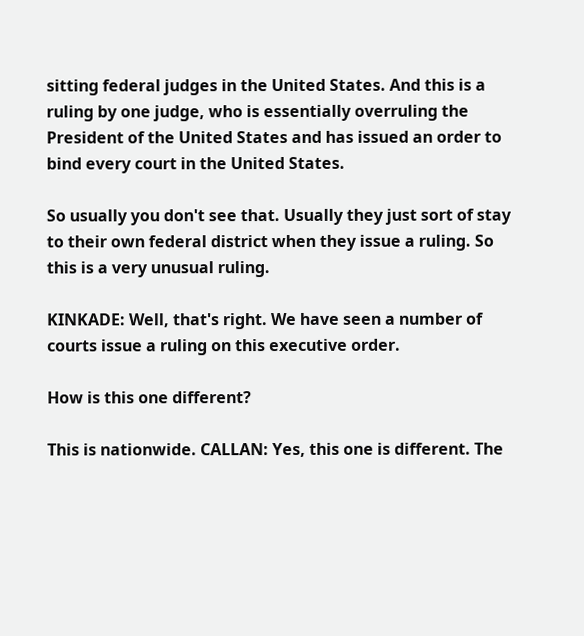sitting federal judges in the United States. And this is a ruling by one judge, who is essentially overruling the President of the United States and has issued an order to bind every court in the United States.

So usually you don't see that. Usually they just sort of stay to their own federal district when they issue a ruling. So this is a very unusual ruling.

KINKADE: Well, that's right. We have seen a number of courts issue a ruling on this executive order.

How is this one different?

This is nationwide. CALLAN: Yes, this one is different. The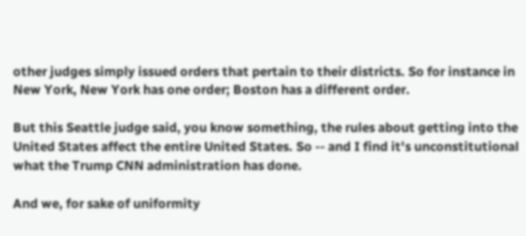other judges simply issued orders that pertain to their districts. So for instance in New York, New York has one order; Boston has a different order.

But this Seattle judge said, you know something, the rules about getting into the United States affect the entire United States. So -- and I find it's unconstitutional what the Trump CNN administration has done.

And we, for sake of uniformity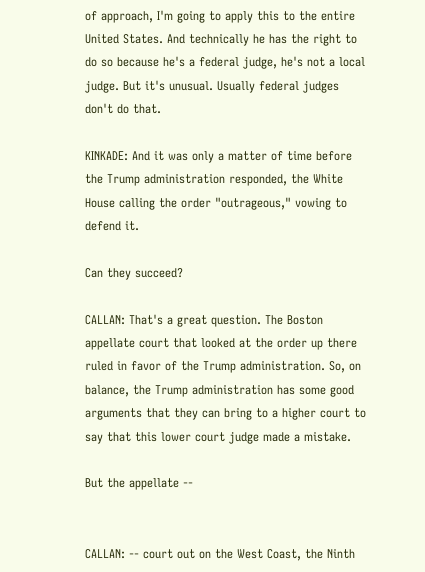of approach, I'm going to apply this to the entire United States. And technically he has the right to do so because he's a federal judge, he's not a local judge. But it's unusual. Usually federal judges don't do that.

KINKADE: And it was only a matter of time before the Trump administration responded, the White House calling the order "outrageous," vowing to defend it.

Can they succeed?

CALLAN: That's a great question. The Boston appellate court that looked at the order up there ruled in favor of the Trump administration. So, on balance, the Trump administration has some good arguments that they can bring to a higher court to say that this lower court judge made a mistake.

But the appellate --


CALLAN: -- court out on the West Coast, the Ninth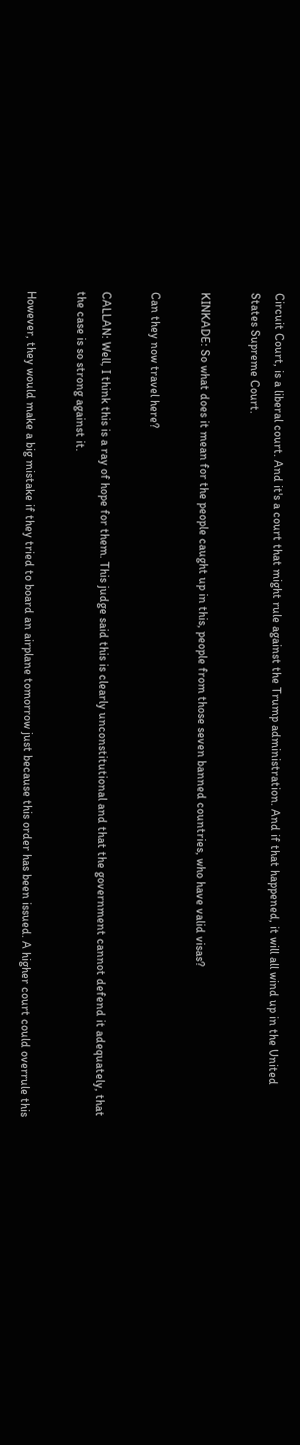Circuit Court, is a liberal court. And it's a court that might rule against the Trump administration. And if that happened, it will all wind up in the United States Supreme Court.

KINKADE: So what does it mean for the people caught up in this, people from those seven banned countries, who have valid visas?

Can they now travel here?

CALLAN: Well, I think this is a ray of hope for them. This judge said this is clearly unconstitutional and that the government cannot defend it adequately, that the case is so strong against it.

However, they would make a big mistake if they tried to board an airplane tomorrow just because this order has been issued. A higher court could overrule this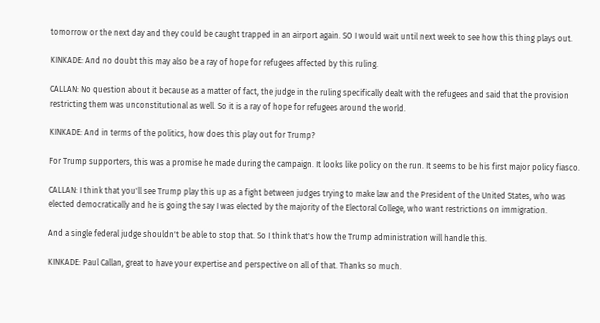tomorrow or the next day and they could be caught trapped in an airport again. SO I would wait until next week to see how this thing plays out.

KINKADE: And no doubt this may also be a ray of hope for refugees affected by this ruling.

CALLAN: No question about it because as a matter of fact, the judge in the ruling specifically dealt with the refugees and said that the provision restricting them was unconstitutional as well. So it is a ray of hope for refugees around the world.

KINKADE: And in terms of the politics, how does this play out for Trump?

For Trump supporters, this was a promise he made during the campaign. It looks like policy on the run. It seems to be his first major policy fiasco.

CALLAN: I think that you'll see Trump play this up as a fight between judges trying to make law and the President of the United States, who was elected democratically and he is going the say I was elected by the majority of the Electoral College, who want restrictions on immigration.

And a single federal judge shouldn't be able to stop that. So I think that's how the Trump administration will handle this.

KINKADE: Paul Callan, great to have your expertise and perspective on all of that. Thanks so much.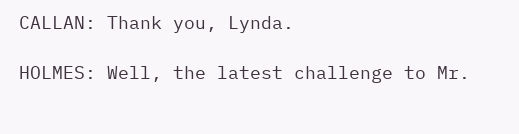CALLAN: Thank you, Lynda.

HOLMES: Well, the latest challenge to Mr.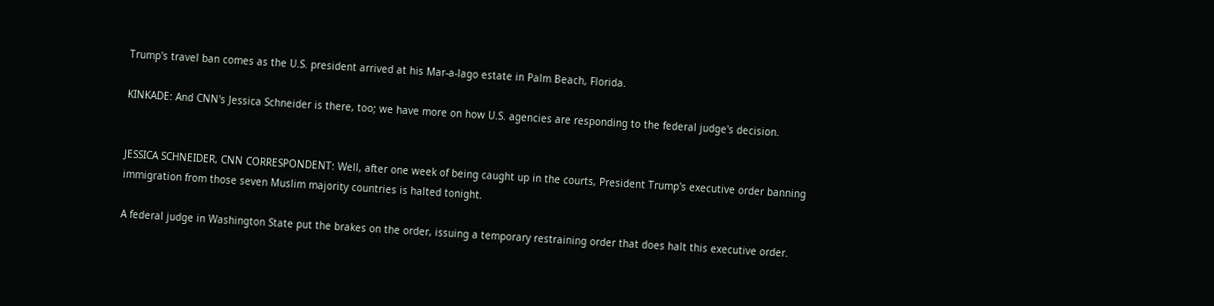Trump's travel ban comes as the U.S. president arrived at his Mar-a-lago estate in Palm Beach, Florida.

KINKADE: And CNN's Jessica Schneider is there, too; we have more on how U.S. agencies are responding to the federal judge's decision.


JESSICA SCHNEIDER, CNN CORRESPONDENT: Well, after one week of being caught up in the courts, President Trump's executive order banning immigration from those seven Muslim majority countries is halted tonight.

A federal judge in Washington State put the brakes on the order, issuing a temporary restraining order that does halt this executive order.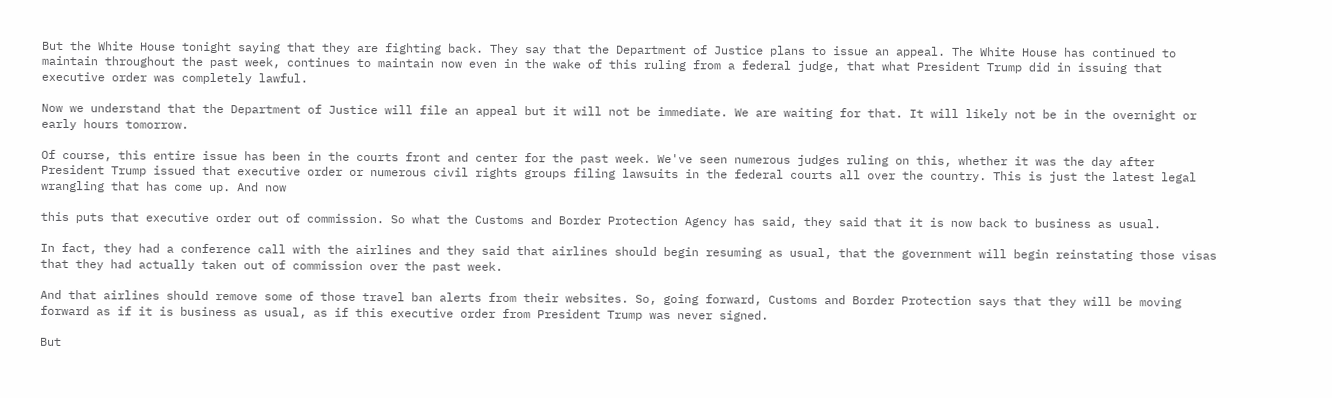But the White House tonight saying that they are fighting back. They say that the Department of Justice plans to issue an appeal. The White House has continued to maintain throughout the past week, continues to maintain now even in the wake of this ruling from a federal judge, that what President Trump did in issuing that executive order was completely lawful.

Now we understand that the Department of Justice will file an appeal but it will not be immediate. We are waiting for that. It will likely not be in the overnight or early hours tomorrow.

Of course, this entire issue has been in the courts front and center for the past week. We've seen numerous judges ruling on this, whether it was the day after President Trump issued that executive order or numerous civil rights groups filing lawsuits in the federal courts all over the country. This is just the latest legal wrangling that has come up. And now

this puts that executive order out of commission. So what the Customs and Border Protection Agency has said, they said that it is now back to business as usual.

In fact, they had a conference call with the airlines and they said that airlines should begin resuming as usual, that the government will begin reinstating those visas that they had actually taken out of commission over the past week.

And that airlines should remove some of those travel ban alerts from their websites. So, going forward, Customs and Border Protection says that they will be moving forward as if it is business as usual, as if this executive order from President Trump was never signed.

But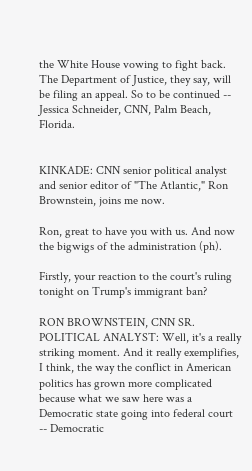the White House vowing to fight back. The Department of Justice, they say, will be filing an appeal. So to be continued -- Jessica Schneider, CNN, Palm Beach, Florida.


KINKADE: CNN senior political analyst and senior editor of "The Atlantic," Ron Brownstein, joins me now.

Ron, great to have you with us. And now the bigwigs of the administration (ph).

Firstly, your reaction to the court's ruling tonight on Trump's immigrant ban?

RON BROWNSTEIN, CNN SR. POLITICAL ANALYST: Well, it's a really striking moment. And it really exemplifies, I think, the way the conflict in American politics has grown more complicated because what we saw here was a Democratic state going into federal court -- Democratic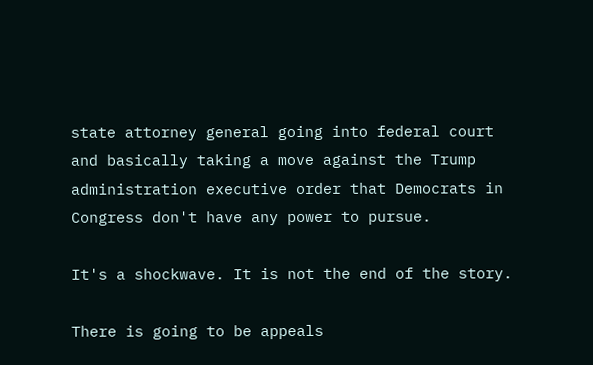state attorney general going into federal court and basically taking a move against the Trump administration executive order that Democrats in Congress don't have any power to pursue.

It's a shockwave. It is not the end of the story.

There is going to be appeals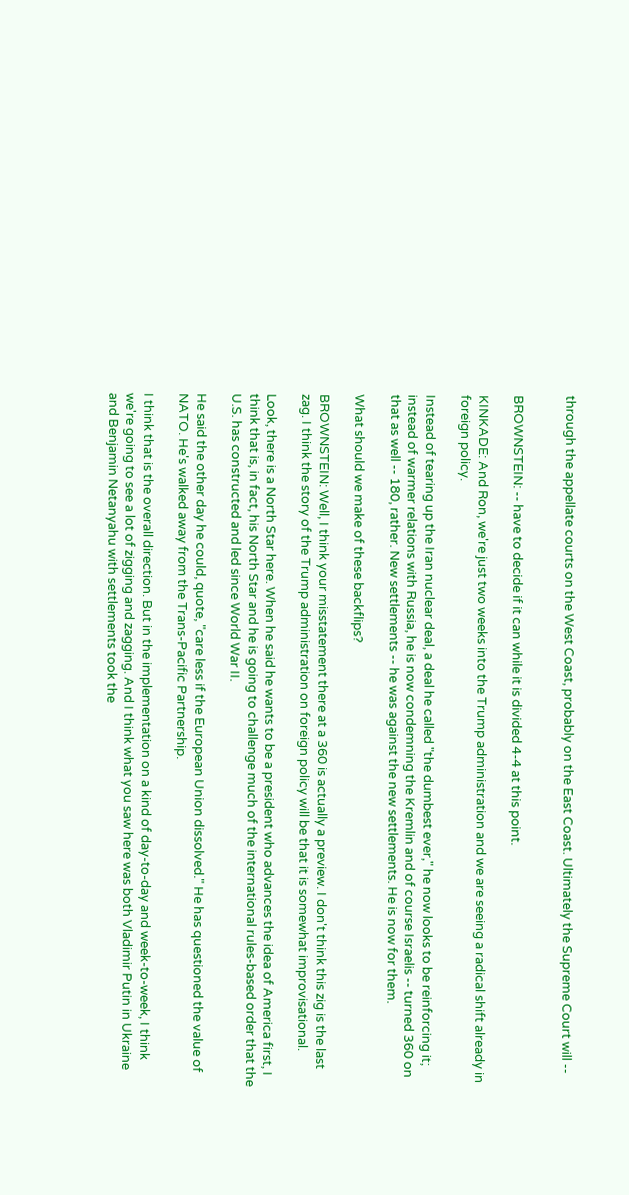through the appellate courts on the West Coast, probably on the East Coast. Ultimately the Supreme Court will --


BROWNSTEIN: -- have to decide if it can while it is divided 4-4 at this point.

KINKADE: And Ron, we're just two weeks into the Trump administration and we are seeing a radical shift already in foreign policy.

Instead of tearing up the Iran nuclear deal, a deal he called "the dumbest ever," he now looks to be reinforcing it; instead of warmer relations with Russia, he is now condemning the Kremlin and of course Israelis -- turned 360 on that as well -- 180, rather. New settlements -- he was against the new settlements. He is now for them.

What should we make of these backflips?

BROWNSTEIN: Well, I think your misstatement there at a 360 is actually a preview. I don't think this zig is the last zag. I think the story of the Trump administration on foreign policy will be that it is somewhat improvisational.

Look, there is a North Star here. When he said he wants to be a president who advances the idea of America first, I think that is, in fact, his North Star and he is going to challenge much of the international rules-based order that the U.S. has constructed and led since World War II.

He said the other day he could, quote, "care less if the European Union dissolved." He has questioned the value of NATO. He's walked away from the Trans-Pacific Partnership.

I think that is the overall direction. But in the implementation on a kind of day-to-day and week-to-week, I think we're going to see a lot of zigging and zagging. And I think what you saw here was both Vladimir Putin in Ukraine and Benjamin Netanyahu with settlements took the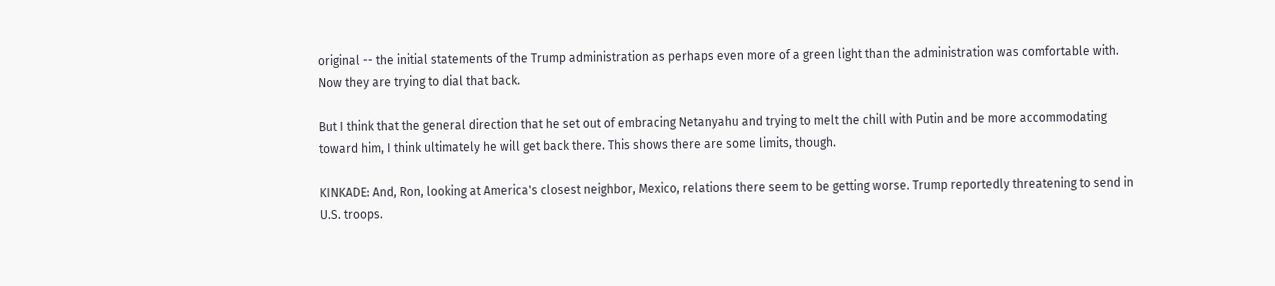original -- the initial statements of the Trump administration as perhaps even more of a green light than the administration was comfortable with. Now they are trying to dial that back.

But I think that the general direction that he set out of embracing Netanyahu and trying to melt the chill with Putin and be more accommodating toward him, I think ultimately he will get back there. This shows there are some limits, though.

KINKADE: And, Ron, looking at America's closest neighbor, Mexico, relations there seem to be getting worse. Trump reportedly threatening to send in U.S. troops.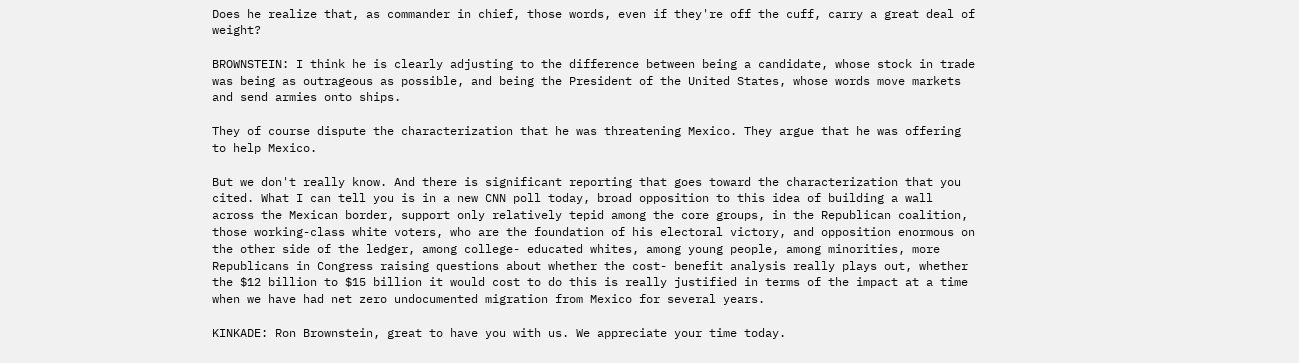Does he realize that, as commander in chief, those words, even if they're off the cuff, carry a great deal of weight?

BROWNSTEIN: I think he is clearly adjusting to the difference between being a candidate, whose stock in trade was being as outrageous as possible, and being the President of the United States, whose words move markets and send armies onto ships.

They of course dispute the characterization that he was threatening Mexico. They argue that he was offering to help Mexico.

But we don't really know. And there is significant reporting that goes toward the characterization that you cited. What I can tell you is in a new CNN poll today, broad opposition to this idea of building a wall across the Mexican border, support only relatively tepid among the core groups, in the Republican coalition, those working-class white voters, who are the foundation of his electoral victory, and opposition enormous on the other side of the ledger, among college- educated whites, among young people, among minorities, more Republicans in Congress raising questions about whether the cost- benefit analysis really plays out, whether the $12 billion to $15 billion it would cost to do this is really justified in terms of the impact at a time when we have had net zero undocumented migration from Mexico for several years.

KINKADE: Ron Brownstein, great to have you with us. We appreciate your time today.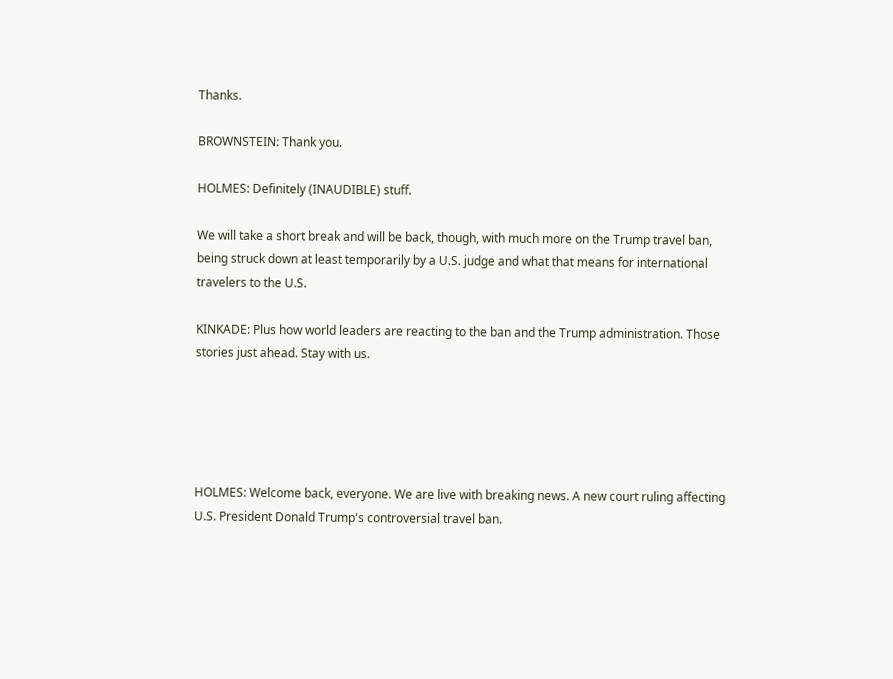Thanks.

BROWNSTEIN: Thank you.

HOLMES: Definitely (INAUDIBLE) stuff.

We will take a short break and will be back, though, with much more on the Trump travel ban, being struck down at least temporarily by a U.S. judge and what that means for international travelers to the U.S.

KINKADE: Plus how world leaders are reacting to the ban and the Trump administration. Those stories just ahead. Stay with us.





HOLMES: Welcome back, everyone. We are live with breaking news. A new court ruling affecting U.S. President Donald Trump's controversial travel ban.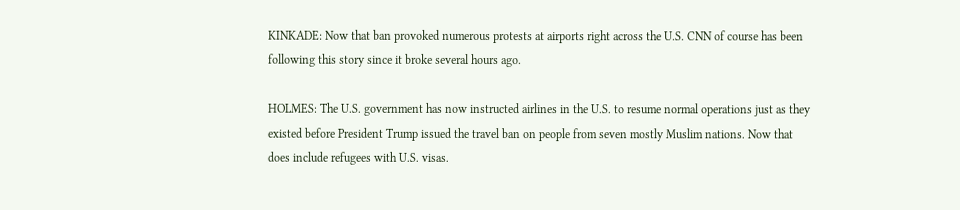KINKADE: Now that ban provoked numerous protests at airports right across the U.S. CNN of course has been following this story since it broke several hours ago.

HOLMES: The U.S. government has now instructed airlines in the U.S. to resume normal operations just as they existed before President Trump issued the travel ban on people from seven mostly Muslim nations. Now that does include refugees with U.S. visas.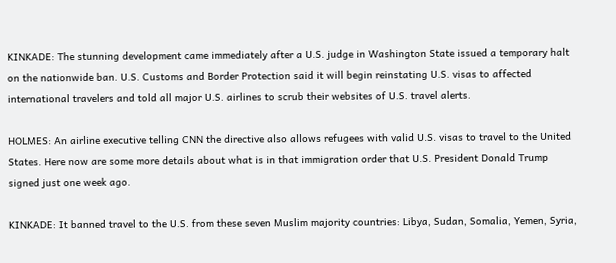KINKADE: The stunning development came immediately after a U.S. judge in Washington State issued a temporary halt on the nationwide ban. U.S. Customs and Border Protection said it will begin reinstating U.S. visas to affected international travelers and told all major U.S. airlines to scrub their websites of U.S. travel alerts.

HOLMES: An airline executive telling CNN the directive also allows refugees with valid U.S. visas to travel to the United States. Here now are some more details about what is in that immigration order that U.S. President Donald Trump signed just one week ago.

KINKADE: It banned travel to the U.S. from these seven Muslim majority countries: Libya, Sudan, Somalia, Yemen, Syria,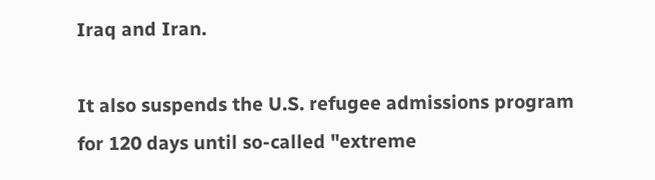Iraq and Iran.

It also suspends the U.S. refugee admissions program for 120 days until so-called "extreme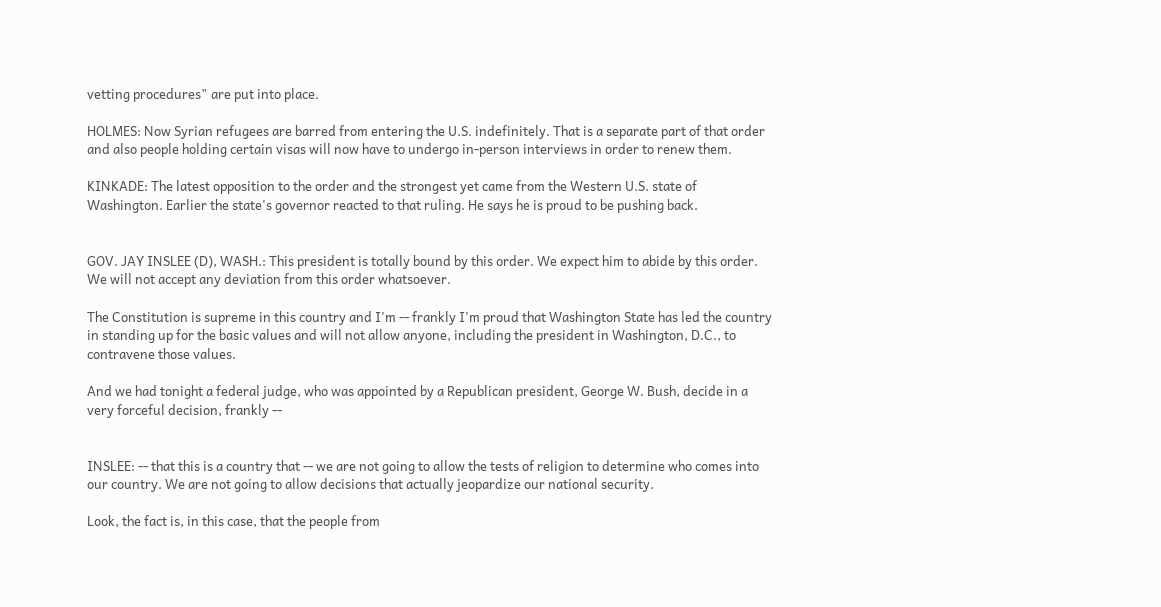vetting procedures" are put into place.

HOLMES: Now Syrian refugees are barred from entering the U.S. indefinitely. That is a separate part of that order and also people holding certain visas will now have to undergo in-person interviews in order to renew them.

KINKADE: The latest opposition to the order and the strongest yet came from the Western U.S. state of Washington. Earlier the state's governor reacted to that ruling. He says he is proud to be pushing back.


GOV. JAY INSLEE (D), WASH.: This president is totally bound by this order. We expect him to abide by this order. We will not accept any deviation from this order whatsoever.

The Constitution is supreme in this country and I'm -- frankly I'm proud that Washington State has led the country in standing up for the basic values and will not allow anyone, including the president in Washington, D.C., to contravene those values.

And we had tonight a federal judge, who was appointed by a Republican president, George W. Bush, decide in a very forceful decision, frankly --


INSLEE: -- that this is a country that -- we are not going to allow the tests of religion to determine who comes into our country. We are not going to allow decisions that actually jeopardize our national security.

Look, the fact is, in this case, that the people from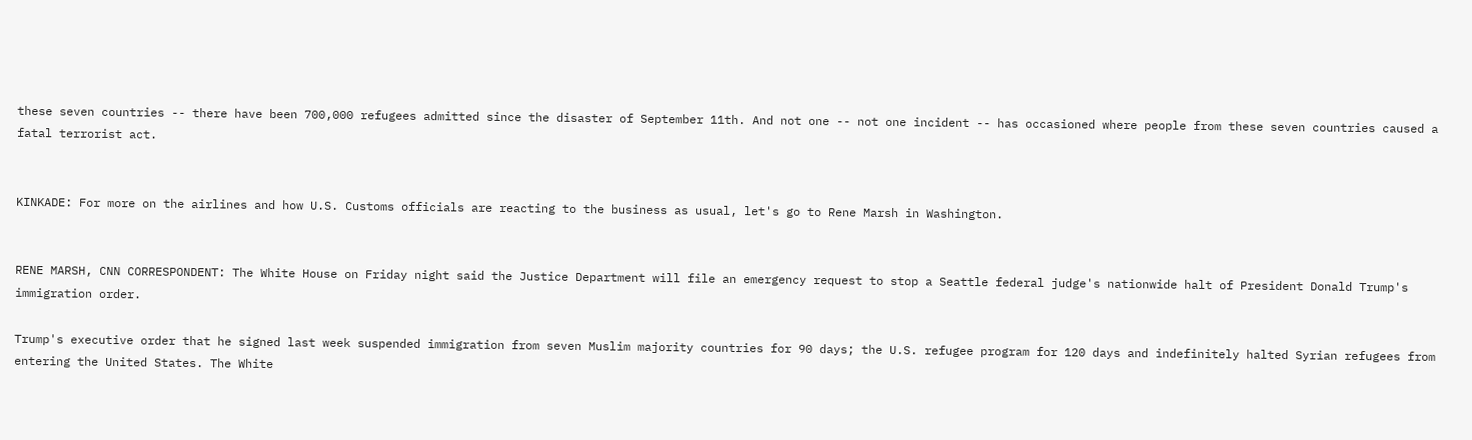these seven countries -- there have been 700,000 refugees admitted since the disaster of September 11th. And not one -- not one incident -- has occasioned where people from these seven countries caused a fatal terrorist act.


KINKADE: For more on the airlines and how U.S. Customs officials are reacting to the business as usual, let's go to Rene Marsh in Washington.


RENE MARSH, CNN CORRESPONDENT: The White House on Friday night said the Justice Department will file an emergency request to stop a Seattle federal judge's nationwide halt of President Donald Trump's immigration order.

Trump's executive order that he signed last week suspended immigration from seven Muslim majority countries for 90 days; the U.S. refugee program for 120 days and indefinitely halted Syrian refugees from entering the United States. The White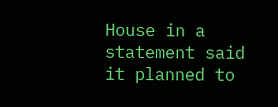House in a statement said it planned to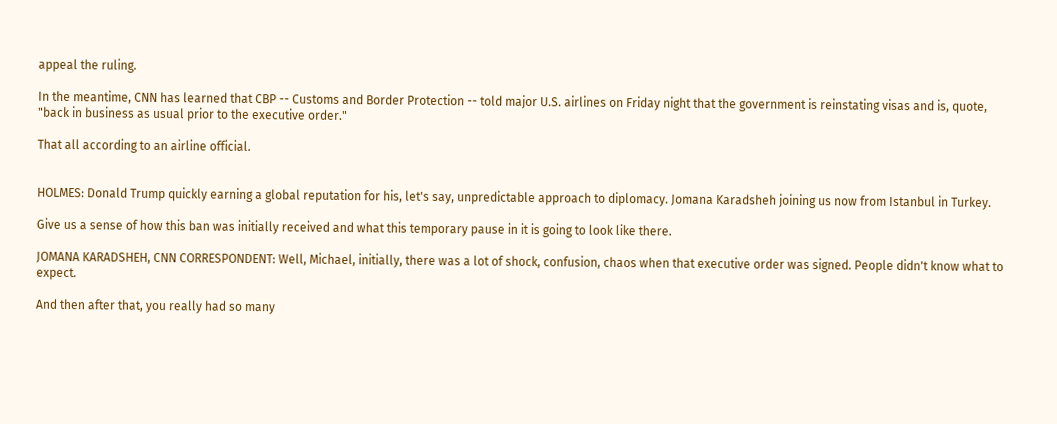appeal the ruling.

In the meantime, CNN has learned that CBP -- Customs and Border Protection -- told major U.S. airlines on Friday night that the government is reinstating visas and is, quote, "back in business as usual prior to the executive order."

That all according to an airline official.


HOLMES: Donald Trump quickly earning a global reputation for his, let's say, unpredictable approach to diplomacy. Jomana Karadsheh joining us now from Istanbul in Turkey.

Give us a sense of how this ban was initially received and what this temporary pause in it is going to look like there.

JOMANA KARADSHEH, CNN CORRESPONDENT: Well, Michael, initially, there was a lot of shock, confusion, chaos when that executive order was signed. People didn't know what to expect.

And then after that, you really had so many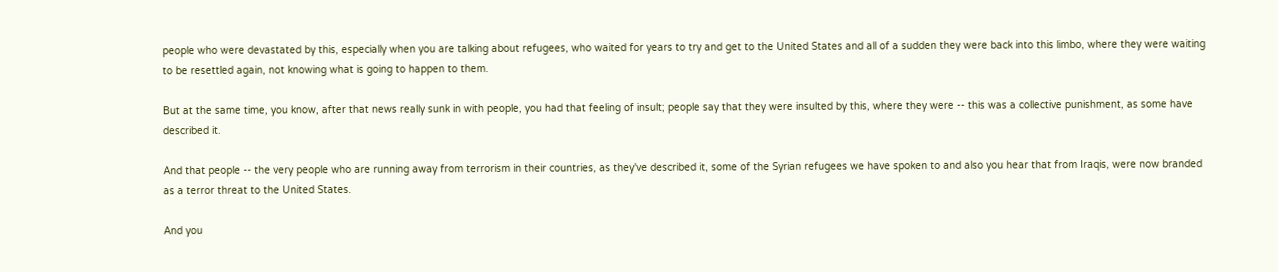people who were devastated by this, especially when you are talking about refugees, who waited for years to try and get to the United States and all of a sudden they were back into this limbo, where they were waiting to be resettled again, not knowing what is going to happen to them.

But at the same time, you know, after that news really sunk in with people, you had that feeling of insult; people say that they were insulted by this, where they were -- this was a collective punishment, as some have described it.

And that people -- the very people who are running away from terrorism in their countries, as they've described it, some of the Syrian refugees we have spoken to and also you hear that from Iraqis, were now branded as a terror threat to the United States.

And you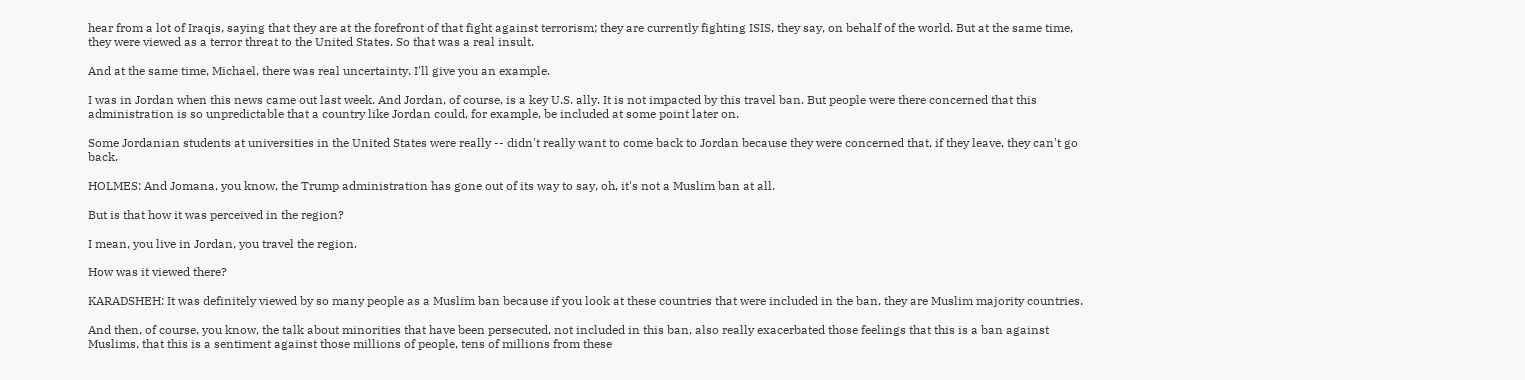hear from a lot of Iraqis, saying that they are at the forefront of that fight against terrorism; they are currently fighting ISIS, they say, on behalf of the world. But at the same time, they were viewed as a terror threat to the United States. So that was a real insult.

And at the same time, Michael, there was real uncertainty. I'll give you an example.

I was in Jordan when this news came out last week. And Jordan, of course, is a key U.S. ally. It is not impacted by this travel ban. But people were there concerned that this administration is so unpredictable that a country like Jordan could, for example, be included at some point later on.

Some Jordanian students at universities in the United States were really -- didn't really want to come back to Jordan because they were concerned that, if they leave, they can't go back.

HOLMES: And Jomana, you know, the Trump administration has gone out of its way to say, oh, it's not a Muslim ban at all.

But is that how it was perceived in the region?

I mean, you live in Jordan, you travel the region.

How was it viewed there?

KARADSHEH: It was definitely viewed by so many people as a Muslim ban because if you look at these countries that were included in the ban, they are Muslim majority countries.

And then, of course, you know, the talk about minorities that have been persecuted, not included in this ban, also really exacerbated those feelings that this is a ban against Muslims, that this is a sentiment against those millions of people, tens of millions from these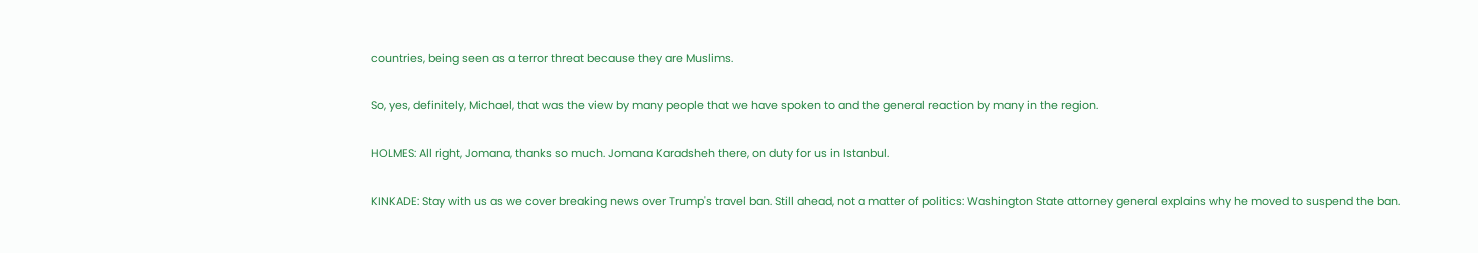countries, being seen as a terror threat because they are Muslims.

So, yes, definitely, Michael, that was the view by many people that we have spoken to and the general reaction by many in the region.

HOLMES: All right, Jomana, thanks so much. Jomana Karadsheh there, on duty for us in Istanbul.

KINKADE: Stay with us as we cover breaking news over Trump's travel ban. Still ahead, not a matter of politics: Washington State attorney general explains why he moved to suspend the ban.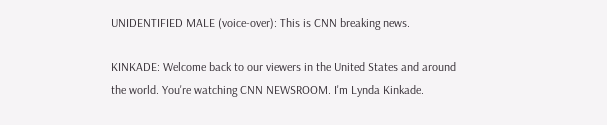UNIDENTIFIED MALE (voice-over): This is CNN breaking news.

KINKADE: Welcome back to our viewers in the United States and around the world. You're watching CNN NEWSROOM. I'm Lynda Kinkade.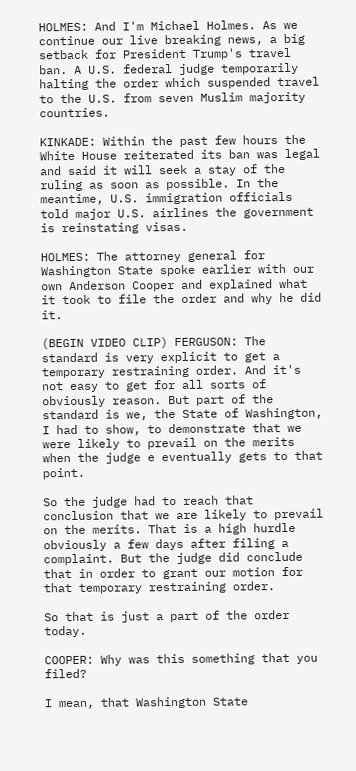HOLMES: And I'm Michael Holmes. As we continue our live breaking news, a big setback for President Trump's travel ban. A U.S. federal judge temporarily halting the order which suspended travel to the U.S. from seven Muslim majority countries.

KINKADE: Within the past few hours the White House reiterated its ban was legal and said it will seek a stay of the ruling as soon as possible. In the meantime, U.S. immigration officials told major U.S. airlines the government is reinstating visas.

HOLMES: The attorney general for Washington State spoke earlier with our own Anderson Cooper and explained what it took to file the order and why he did it.

(BEGIN VIDEO CLIP) FERGUSON: The standard is very explicit to get a temporary restraining order. And it's not easy to get for all sorts of obviously reason. But part of the standard is we, the State of Washington, I had to show, to demonstrate that we were likely to prevail on the merits when the judge e eventually gets to that point.

So the judge had to reach that conclusion that we are likely to prevail on the merits. That is a high hurdle obviously a few days after filing a complaint. But the judge did conclude that in order to grant our motion for that temporary restraining order.

So that is just a part of the order today.

COOPER: Why was this something that you filed?

I mean, that Washington State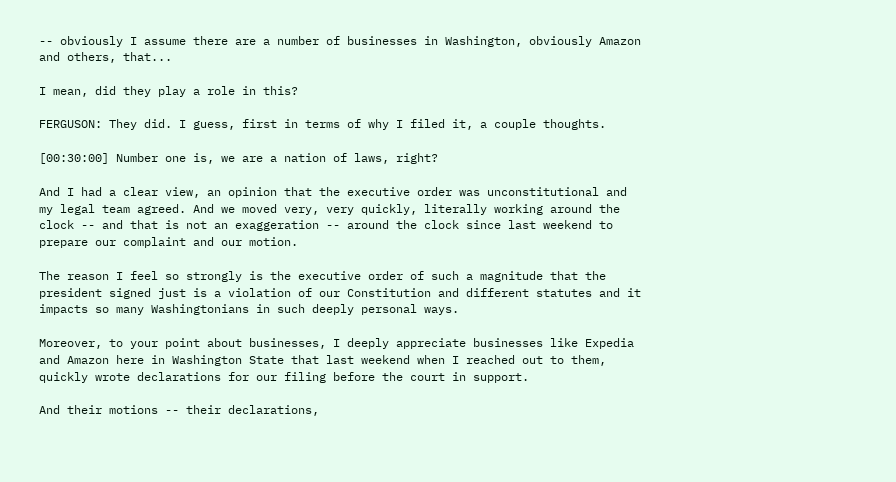-- obviously I assume there are a number of businesses in Washington, obviously Amazon and others, that...

I mean, did they play a role in this?

FERGUSON: They did. I guess, first in terms of why I filed it, a couple thoughts.

[00:30:00] Number one is, we are a nation of laws, right?

And I had a clear view, an opinion that the executive order was unconstitutional and my legal team agreed. And we moved very, very quickly, literally working around the clock -- and that is not an exaggeration -- around the clock since last weekend to prepare our complaint and our motion.

The reason I feel so strongly is the executive order of such a magnitude that the president signed just is a violation of our Constitution and different statutes and it impacts so many Washingtonians in such deeply personal ways.

Moreover, to your point about businesses, I deeply appreciate businesses like Expedia and Amazon here in Washington State that last weekend when I reached out to them, quickly wrote declarations for our filing before the court in support.

And their motions -- their declarations,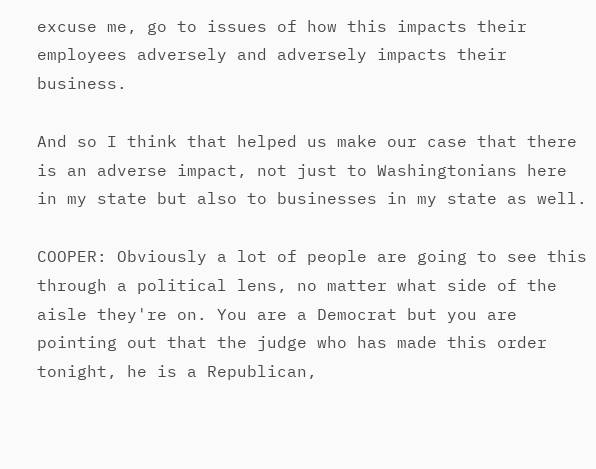excuse me, go to issues of how this impacts their employees adversely and adversely impacts their business.

And so I think that helped us make our case that there is an adverse impact, not just to Washingtonians here in my state but also to businesses in my state as well.

COOPER: Obviously a lot of people are going to see this through a political lens, no matter what side of the aisle they're on. You are a Democrat but you are pointing out that the judge who has made this order tonight, he is a Republican,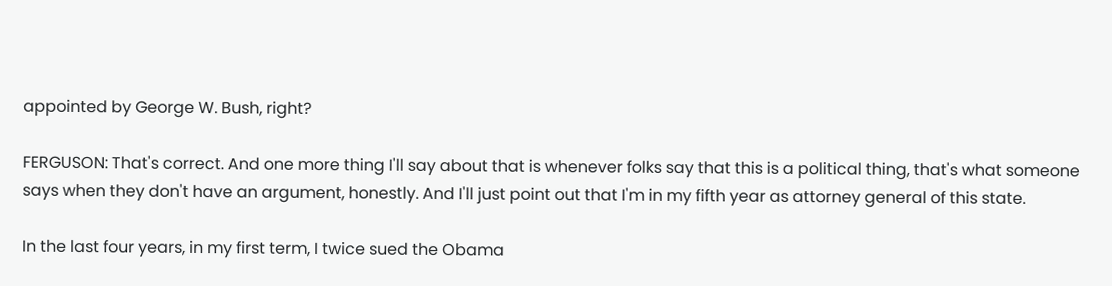appointed by George W. Bush, right?

FERGUSON: That's correct. And one more thing I'll say about that is whenever folks say that this is a political thing, that's what someone says when they don't have an argument, honestly. And I'll just point out that I'm in my fifth year as attorney general of this state.

In the last four years, in my first term, I twice sued the Obama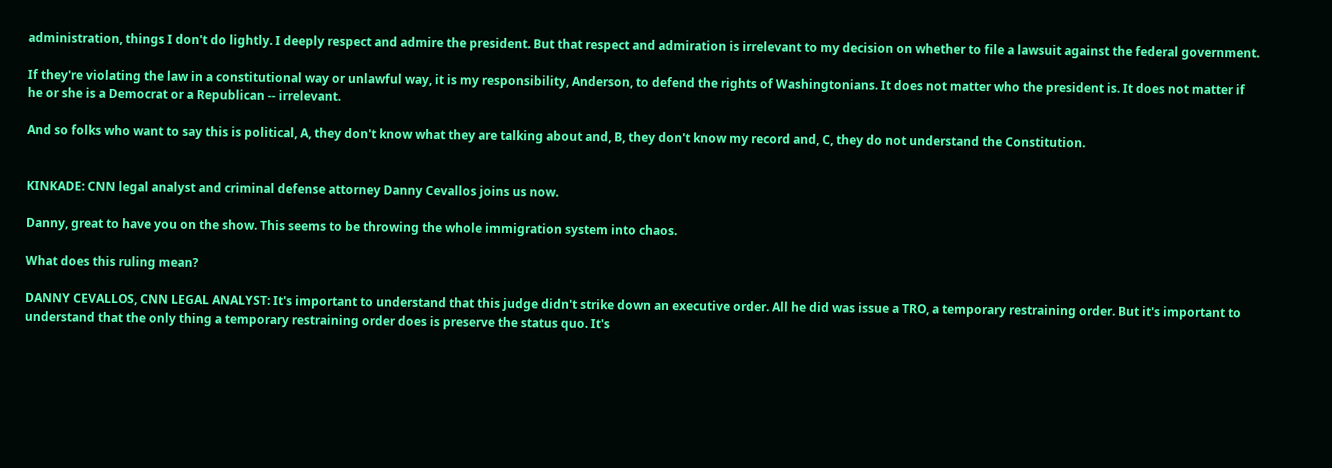administration, things I don't do lightly. I deeply respect and admire the president. But that respect and admiration is irrelevant to my decision on whether to file a lawsuit against the federal government.

If they're violating the law in a constitutional way or unlawful way, it is my responsibility, Anderson, to defend the rights of Washingtonians. It does not matter who the president is. It does not matter if he or she is a Democrat or a Republican -- irrelevant.

And so folks who want to say this is political, A, they don't know what they are talking about and, B, they don't know my record and, C, they do not understand the Constitution.


KINKADE: CNN legal analyst and criminal defense attorney Danny Cevallos joins us now.

Danny, great to have you on the show. This seems to be throwing the whole immigration system into chaos.

What does this ruling mean?

DANNY CEVALLOS, CNN LEGAL ANALYST: It's important to understand that this judge didn't strike down an executive order. All he did was issue a TRO, a temporary restraining order. But it's important to understand that the only thing a temporary restraining order does is preserve the status quo. It's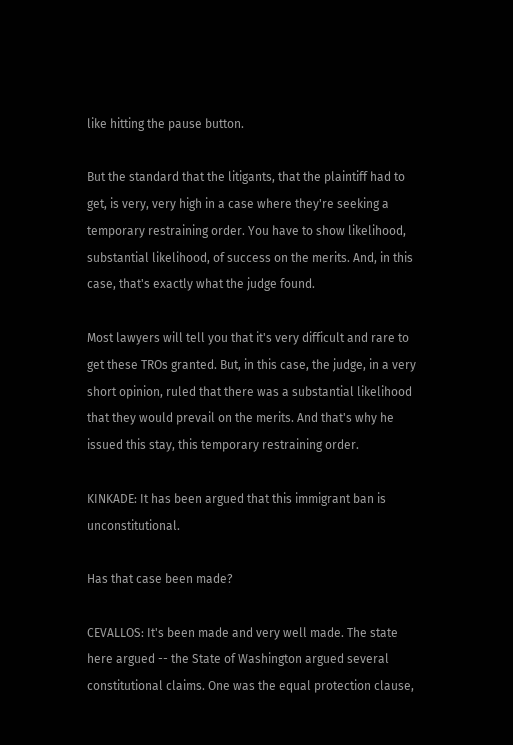like hitting the pause button.

But the standard that the litigants, that the plaintiff had to get, is very, very high in a case where they're seeking a temporary restraining order. You have to show likelihood, substantial likelihood, of success on the merits. And, in this case, that's exactly what the judge found.

Most lawyers will tell you that it's very difficult and rare to get these TROs granted. But, in this case, the judge, in a very short opinion, ruled that there was a substantial likelihood that they would prevail on the merits. And that's why he issued this stay, this temporary restraining order.

KINKADE: It has been argued that this immigrant ban is unconstitutional.

Has that case been made?

CEVALLOS: It's been made and very well made. The state here argued -- the State of Washington argued several constitutional claims. One was the equal protection clause,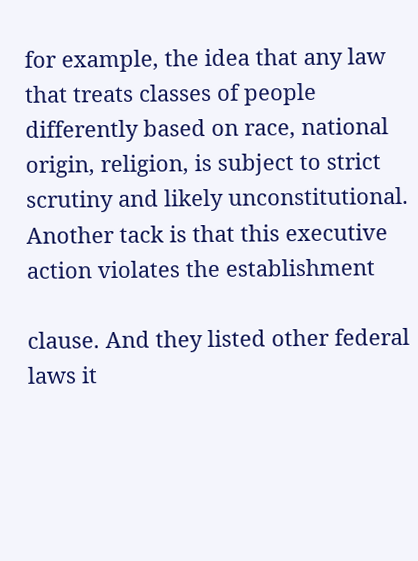for example, the idea that any law that treats classes of people differently based on race, national origin, religion, is subject to strict scrutiny and likely unconstitutional. Another tack is that this executive action violates the establishment

clause. And they listed other federal laws it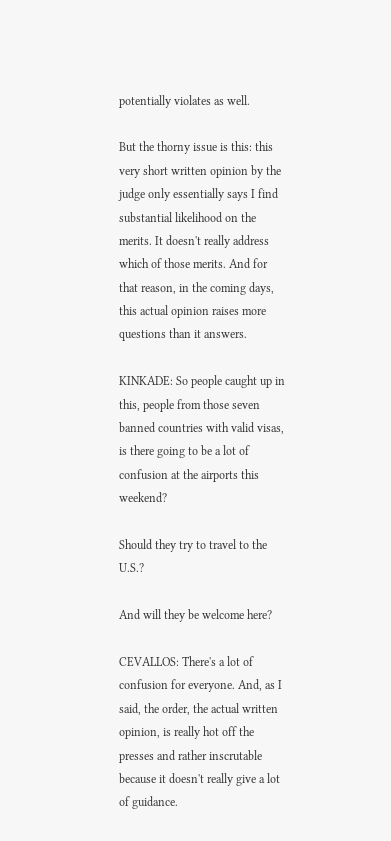potentially violates as well.

But the thorny issue is this: this very short written opinion by the judge only essentially says I find substantial likelihood on the merits. It doesn't really address which of those merits. And for that reason, in the coming days, this actual opinion raises more questions than it answers.

KINKADE: So people caught up in this, people from those seven banned countries with valid visas, is there going to be a lot of confusion at the airports this weekend?

Should they try to travel to the U.S.?

And will they be welcome here?

CEVALLOS: There's a lot of confusion for everyone. And, as I said, the order, the actual written opinion, is really hot off the presses and rather inscrutable because it doesn't really give a lot of guidance.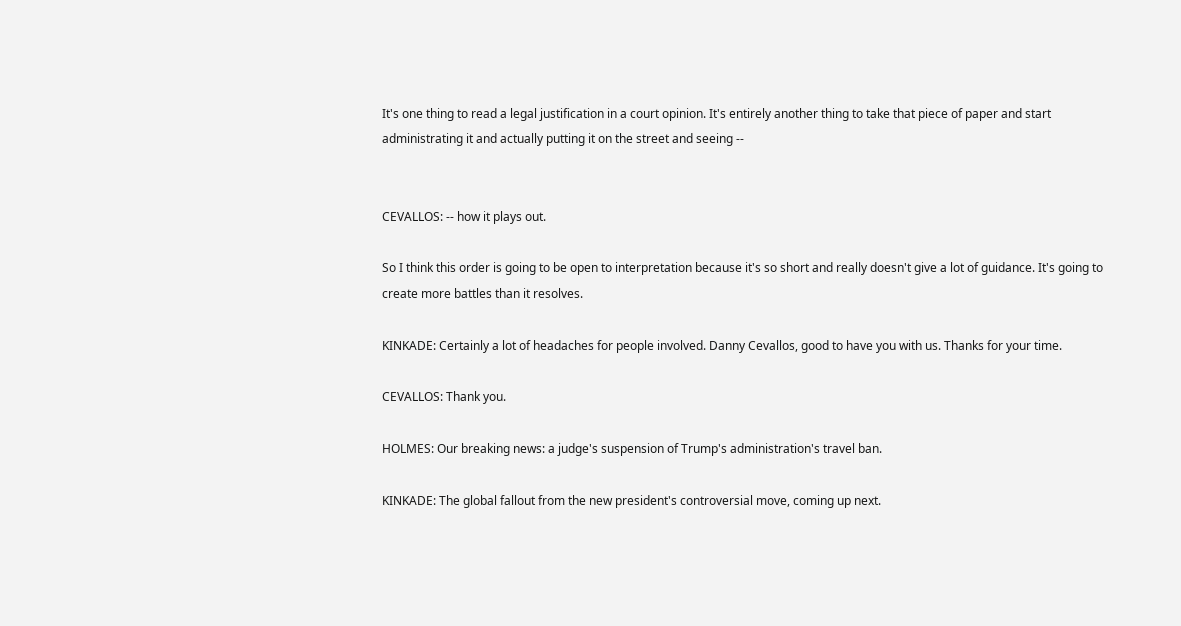It's one thing to read a legal justification in a court opinion. It's entirely another thing to take that piece of paper and start administrating it and actually putting it on the street and seeing --


CEVALLOS: -- how it plays out.

So I think this order is going to be open to interpretation because it's so short and really doesn't give a lot of guidance. It's going to create more battles than it resolves.

KINKADE: Certainly a lot of headaches for people involved. Danny Cevallos, good to have you with us. Thanks for your time.

CEVALLOS: Thank you.

HOLMES: Our breaking news: a judge's suspension of Trump's administration's travel ban.

KINKADE: The global fallout from the new president's controversial move, coming up next.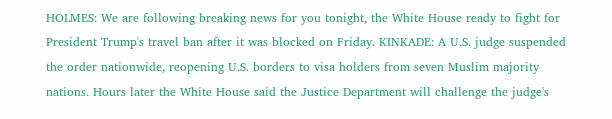HOLMES: We are following breaking news for you tonight, the White House ready to fight for President Trump's travel ban after it was blocked on Friday. KINKADE: A U.S. judge suspended the order nationwide, reopening U.S. borders to visa holders from seven Muslim majority nations. Hours later the White House said the Justice Department will challenge the judge's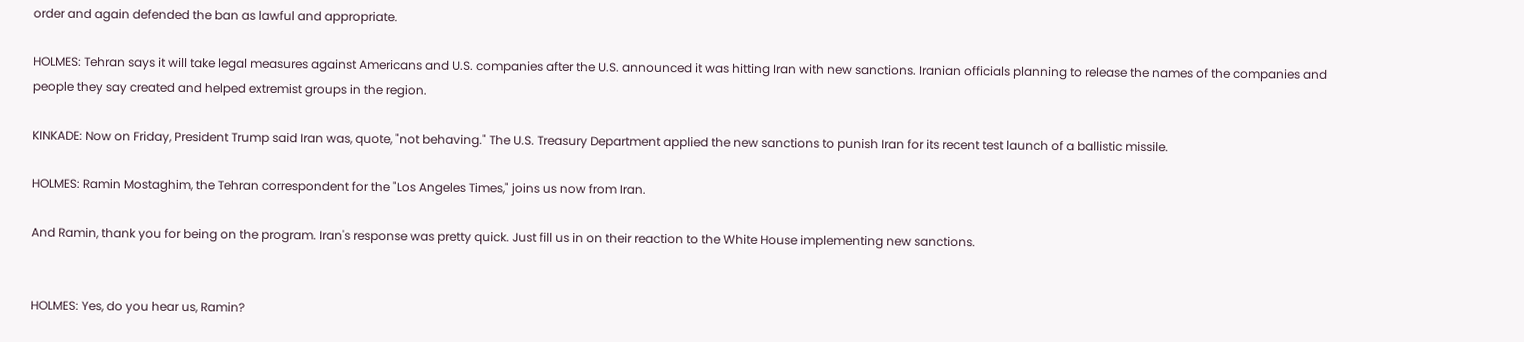order and again defended the ban as lawful and appropriate.

HOLMES: Tehran says it will take legal measures against Americans and U.S. companies after the U.S. announced it was hitting Iran with new sanctions. Iranian officials planning to release the names of the companies and people they say created and helped extremist groups in the region.

KINKADE: Now on Friday, President Trump said Iran was, quote, "not behaving." The U.S. Treasury Department applied the new sanctions to punish Iran for its recent test launch of a ballistic missile.

HOLMES: Ramin Mostaghim, the Tehran correspondent for the "Los Angeles Times," joins us now from Iran.

And Ramin, thank you for being on the program. Iran's response was pretty quick. Just fill us in on their reaction to the White House implementing new sanctions.


HOLMES: Yes, do you hear us, Ramin?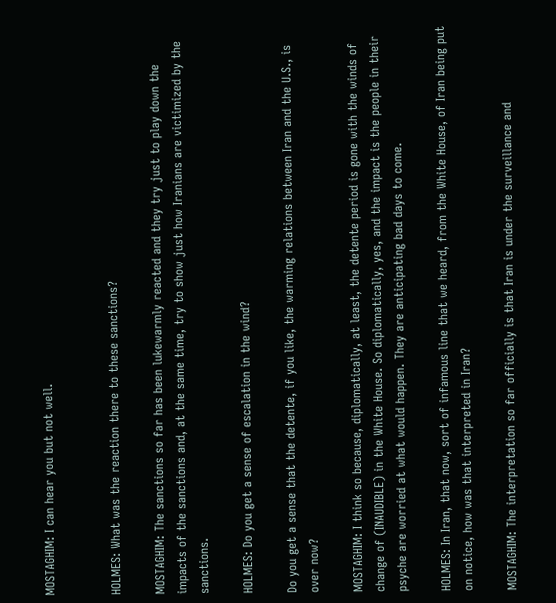MOSTAGHIM: I can hear you but not well.


HOLMES: What was the reaction there to these sanctions?

MOSTAGHIM: The sanctions so far has been lukewarmly reacted and they try just to play down the impacts of the sanctions and, at the same time, try to show just how Iranians are victimized by the sanctions.

HOLMES: Do you get a sense of escalation in the wind?

Do you get a sense that the detente, if you like, the warming relations between Iran and the U.S., is over now?

MOSTAGHIM: I think so because, diplomatically, at least, the detente period is gone with the winds of change of (INAUDIBLE) in the White House. So diplomatically, yes, and the impact is the people in their psyche are worried at what would happen. They are anticipating bad days to come.

HOLMES: In Iran, that now, sort of infamous line that we heard, from the White House, of Iran being put on notice, how was that interpreted in Iran?

MOSTAGHIM: The interpretation so far officially is that Iran is under the surveillance and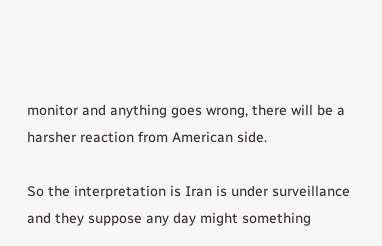monitor and anything goes wrong, there will be a harsher reaction from American side.

So the interpretation is Iran is under surveillance and they suppose any day might something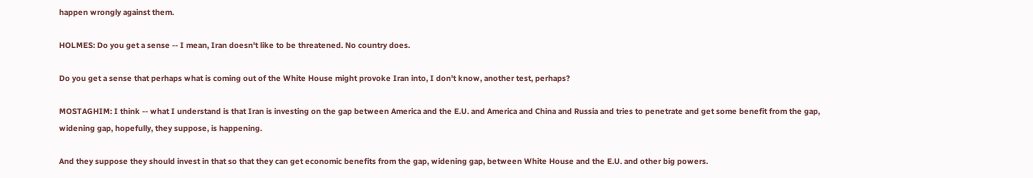happen wrongly against them.

HOLMES: Do you get a sense -- I mean, Iran doesn't like to be threatened. No country does.

Do you get a sense that perhaps what is coming out of the White House might provoke Iran into, I don't know, another test, perhaps?

MOSTAGHIM: I think -- what I understand is that Iran is investing on the gap between America and the E.U. and America and China and Russia and tries to penetrate and get some benefit from the gap, widening gap, hopefully, they suppose, is happening.

And they suppose they should invest in that so that they can get economic benefits from the gap, widening gap, between White House and the E.U. and other big powers.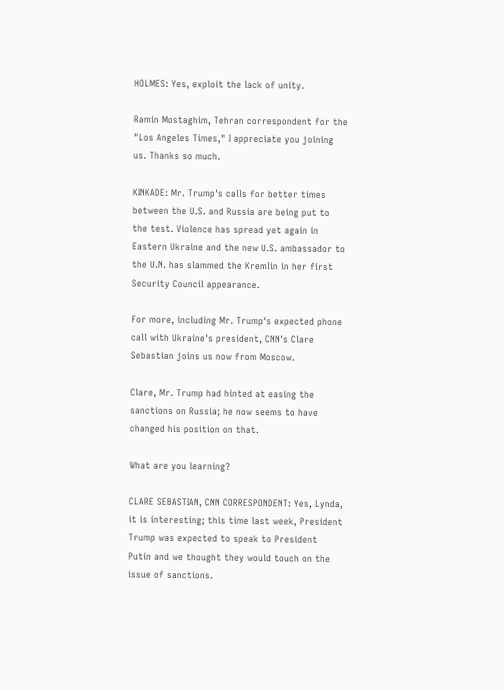HOLMES: Yes, exploit the lack of unity.

Ramin Mostaghim, Tehran correspondent for the "Los Angeles Times," I appreciate you joining us. Thanks so much.

KINKADE: Mr. Trump's calls for better times between the U.S. and Russia are being put to the test. Violence has spread yet again in Eastern Ukraine and the new U.S. ambassador to the U.N. has slammed the Kremlin in her first Security Council appearance.

For more, including Mr. Trump's expected phone call with Ukraine's president, CNN's Clare Sebastian joins us now from Moscow.

Clare, Mr. Trump had hinted at easing the sanctions on Russia; he now seems to have changed his position on that.

What are you learning?

CLARE SEBASTIAN, CNN CORRESPONDENT: Yes, Lynda, it is interesting; this time last week, President Trump was expected to speak to President Putin and we thought they would touch on the issue of sanctions.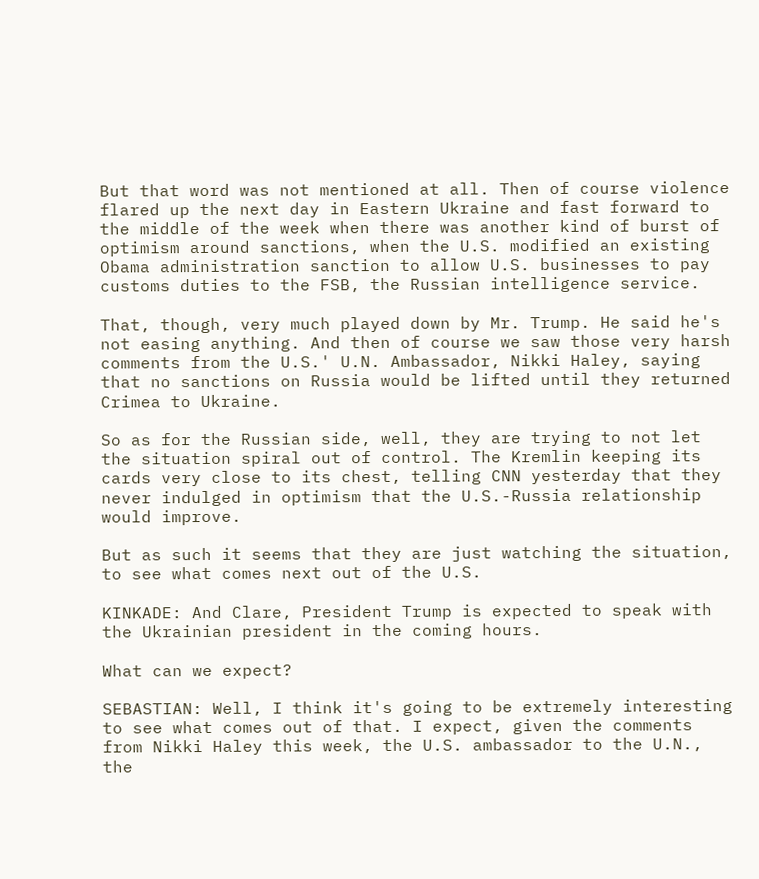But that word was not mentioned at all. Then of course violence flared up the next day in Eastern Ukraine and fast forward to the middle of the week when there was another kind of burst of optimism around sanctions, when the U.S. modified an existing Obama administration sanction to allow U.S. businesses to pay customs duties to the FSB, the Russian intelligence service.

That, though, very much played down by Mr. Trump. He said he's not easing anything. And then of course we saw those very harsh comments from the U.S.' U.N. Ambassador, Nikki Haley, saying that no sanctions on Russia would be lifted until they returned Crimea to Ukraine.

So as for the Russian side, well, they are trying to not let the situation spiral out of control. The Kremlin keeping its cards very close to its chest, telling CNN yesterday that they never indulged in optimism that the U.S.-Russia relationship would improve.

But as such it seems that they are just watching the situation, to see what comes next out of the U.S.

KINKADE: And Clare, President Trump is expected to speak with the Ukrainian president in the coming hours.

What can we expect?

SEBASTIAN: Well, I think it's going to be extremely interesting to see what comes out of that. I expect, given the comments from Nikki Haley this week, the U.S. ambassador to the U.N., the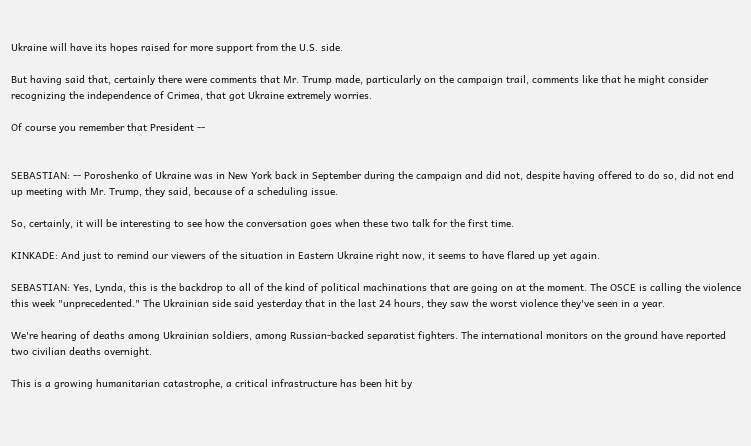Ukraine will have its hopes raised for more support from the U.S. side.

But having said that, certainly there were comments that Mr. Trump made, particularly on the campaign trail, comments like that he might consider recognizing the independence of Crimea, that got Ukraine extremely worries.

Of course you remember that President --


SEBASTIAN: -- Poroshenko of Ukraine was in New York back in September during the campaign and did not, despite having offered to do so, did not end up meeting with Mr. Trump, they said, because of a scheduling issue.

So, certainly, it will be interesting to see how the conversation goes when these two talk for the first time.

KINKADE: And just to remind our viewers of the situation in Eastern Ukraine right now, it seems to have flared up yet again.

SEBASTIAN: Yes, Lynda, this is the backdrop to all of the kind of political machinations that are going on at the moment. The OSCE is calling the violence this week "unprecedented." The Ukrainian side said yesterday that in the last 24 hours, they saw the worst violence they've seen in a year.

We're hearing of deaths among Ukrainian soldiers, among Russian-backed separatist fighters. The international monitors on the ground have reported two civilian deaths overnight.

This is a growing humanitarian catastrophe, a critical infrastructure has been hit by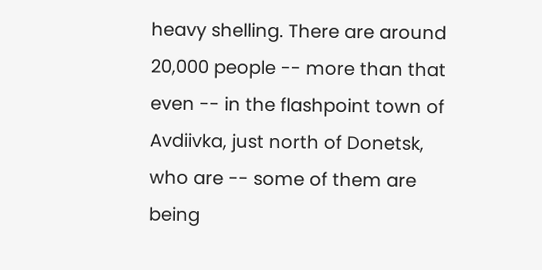heavy shelling. There are around 20,000 people -- more than that even -- in the flashpoint town of Avdiivka, just north of Donetsk, who are -- some of them are being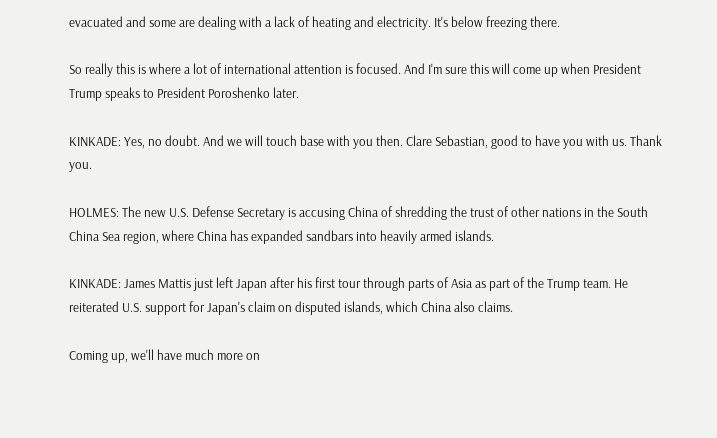evacuated and some are dealing with a lack of heating and electricity. It's below freezing there.

So really this is where a lot of international attention is focused. And I'm sure this will come up when President Trump speaks to President Poroshenko later.

KINKADE: Yes, no doubt. And we will touch base with you then. Clare Sebastian, good to have you with us. Thank you.

HOLMES: The new U.S. Defense Secretary is accusing China of shredding the trust of other nations in the South China Sea region, where China has expanded sandbars into heavily armed islands.

KINKADE: James Mattis just left Japan after his first tour through parts of Asia as part of the Trump team. He reiterated U.S. support for Japan's claim on disputed islands, which China also claims.

Coming up, we'll have much more on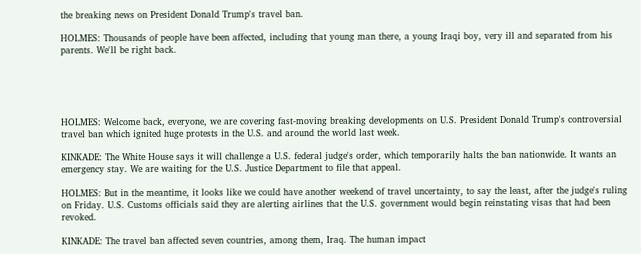the breaking news on President Donald Trump's travel ban.

HOLMES: Thousands of people have been affected, including that young man there, a young Iraqi boy, very ill and separated from his parents. We'll be right back.





HOLMES: Welcome back, everyone, we are covering fast-moving breaking developments on U.S. President Donald Trump's controversial travel ban which ignited huge protests in the U.S. and around the world last week.

KINKADE: The White House says it will challenge a U.S. federal judge's order, which temporarily halts the ban nationwide. It wants an emergency stay. We are waiting for the U.S. Justice Department to file that appeal.

HOLMES: But in the meantime, it looks like we could have another weekend of travel uncertainty, to say the least, after the judge's ruling on Friday. U.S. Customs officials said they are alerting airlines that the U.S. government would begin reinstating visas that had been revoked.

KINKADE: The travel ban affected seven countries, among them, Iraq. The human impact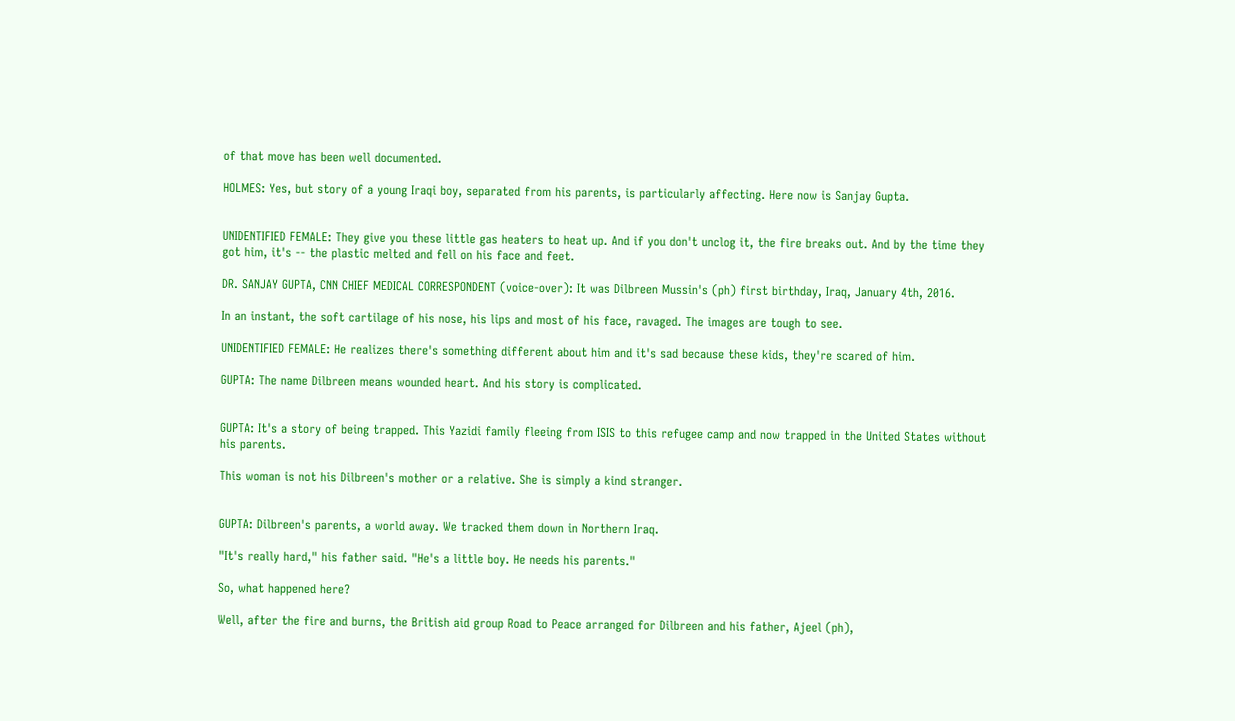of that move has been well documented.

HOLMES: Yes, but story of a young Iraqi boy, separated from his parents, is particularly affecting. Here now is Sanjay Gupta.


UNIDENTIFIED FEMALE: They give you these little gas heaters to heat up. And if you don't unclog it, the fire breaks out. And by the time they got him, it's -- the plastic melted and fell on his face and feet.

DR. SANJAY GUPTA, CNN CHIEF MEDICAL CORRESPONDENT (voice-over): It was Dilbreen Mussin's (ph) first birthday, Iraq, January 4th, 2016.

In an instant, the soft cartilage of his nose, his lips and most of his face, ravaged. The images are tough to see.

UNIDENTIFIED FEMALE: He realizes there's something different about him and it's sad because these kids, they're scared of him.

GUPTA: The name Dilbreen means wounded heart. And his story is complicated.


GUPTA: It's a story of being trapped. This Yazidi family fleeing from ISIS to this refugee camp and now trapped in the United States without his parents.

This woman is not his Dilbreen's mother or a relative. She is simply a kind stranger.


GUPTA: Dilbreen's parents, a world away. We tracked them down in Northern Iraq.

"It's really hard," his father said. "He's a little boy. He needs his parents."

So, what happened here?

Well, after the fire and burns, the British aid group Road to Peace arranged for Dilbreen and his father, Ajeel (ph),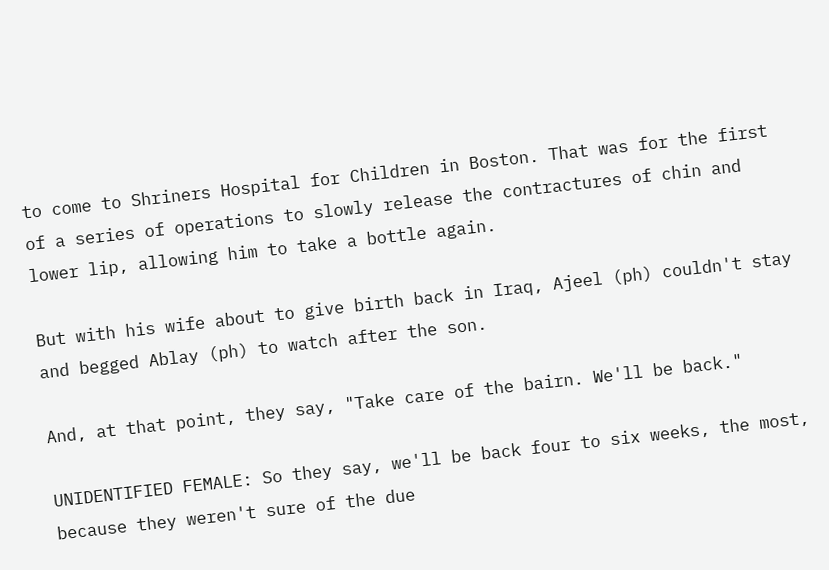to come to Shriners Hospital for Children in Boston. That was for the first of a series of operations to slowly release the contractures of chin and lower lip, allowing him to take a bottle again.

But with his wife about to give birth back in Iraq, Ajeel (ph) couldn't stay and begged Ablay (ph) to watch after the son.

And, at that point, they say, "Take care of the bairn. We'll be back."

UNIDENTIFIED FEMALE: So they say, we'll be back four to six weeks, the most, because they weren't sure of the due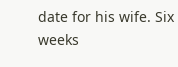date for his wife. Six weeks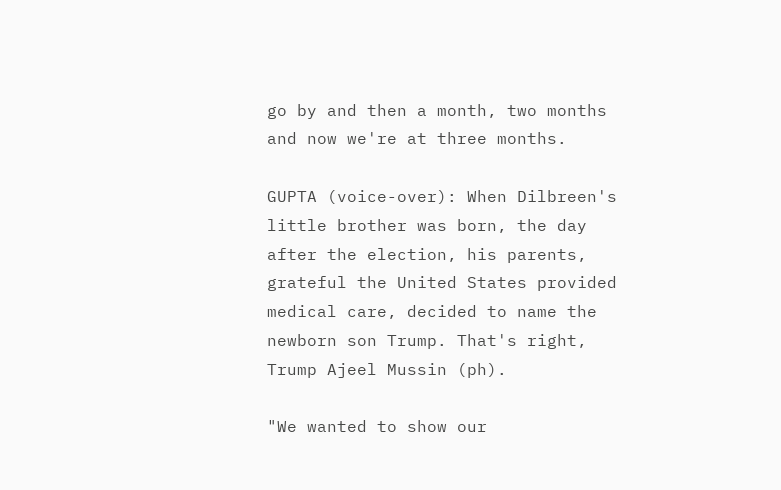go by and then a month, two months and now we're at three months.

GUPTA (voice-over): When Dilbreen's little brother was born, the day after the election, his parents, grateful the United States provided medical care, decided to name the newborn son Trump. That's right, Trump Ajeel Mussin (ph).

"We wanted to show our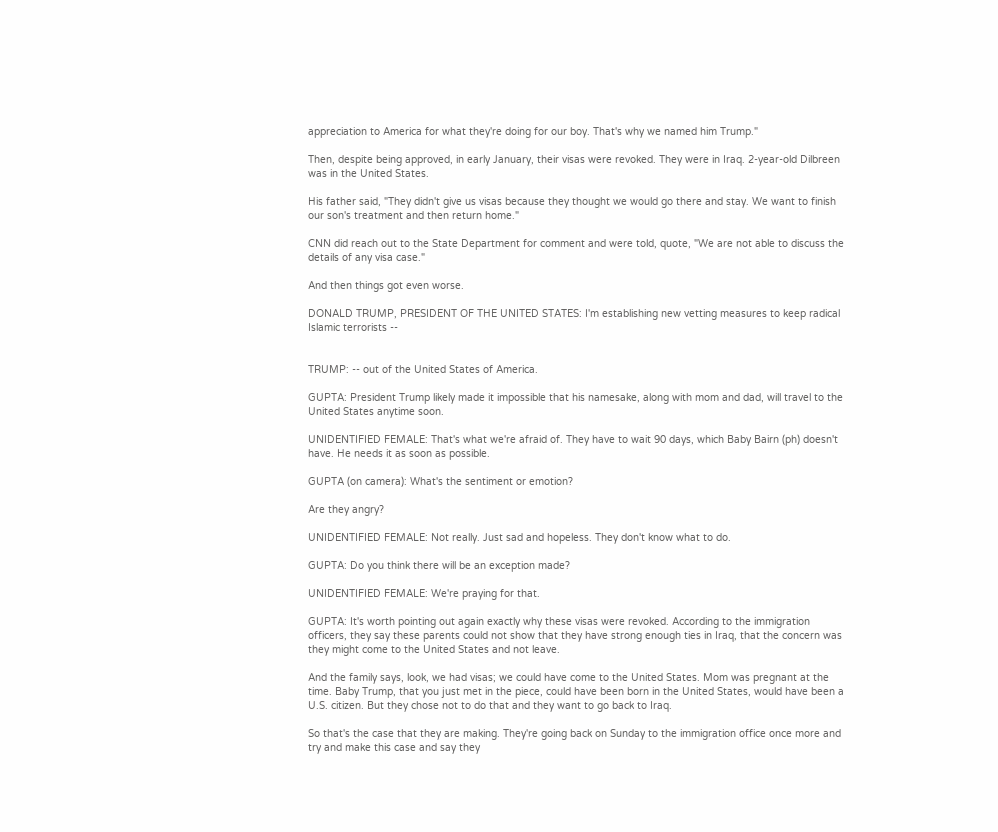appreciation to America for what they're doing for our boy. That's why we named him Trump."

Then, despite being approved, in early January, their visas were revoked. They were in Iraq. 2-year-old Dilbreen was in the United States.

His father said, "They didn't give us visas because they thought we would go there and stay. We want to finish our son's treatment and then return home."

CNN did reach out to the State Department for comment and were told, quote, "We are not able to discuss the details of any visa case."

And then things got even worse.

DONALD TRUMP, PRESIDENT OF THE UNITED STATES: I'm establishing new vetting measures to keep radical Islamic terrorists --


TRUMP: -- out of the United States of America.

GUPTA: President Trump likely made it impossible that his namesake, along with mom and dad, will travel to the United States anytime soon.

UNIDENTIFIED FEMALE: That's what we're afraid of. They have to wait 90 days, which Baby Bairn (ph) doesn't have. He needs it as soon as possible.

GUPTA (on camera): What's the sentiment or emotion?

Are they angry?

UNIDENTIFIED FEMALE: Not really. Just sad and hopeless. They don't know what to do.

GUPTA: Do you think there will be an exception made?

UNIDENTIFIED FEMALE: We're praying for that.

GUPTA: It's worth pointing out again exactly why these visas were revoked. According to the immigration officers, they say these parents could not show that they have strong enough ties in Iraq, that the concern was they might come to the United States and not leave.

And the family says, look, we had visas; we could have come to the United States. Mom was pregnant at the time. Baby Trump, that you just met in the piece, could have been born in the United States, would have been a U.S. citizen. But they chose not to do that and they want to go back to Iraq.

So that's the case that they are making. They're going back on Sunday to the immigration office once more and try and make this case and say they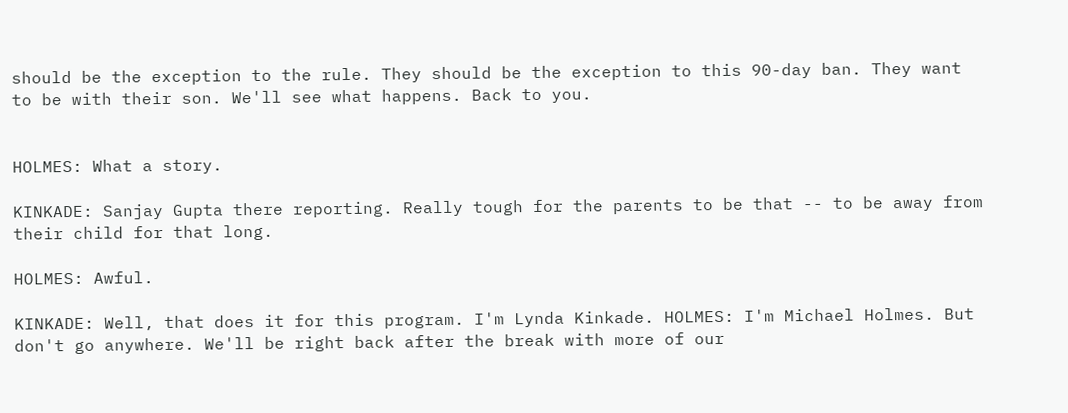should be the exception to the rule. They should be the exception to this 90-day ban. They want to be with their son. We'll see what happens. Back to you.


HOLMES: What a story.

KINKADE: Sanjay Gupta there reporting. Really tough for the parents to be that -- to be away from their child for that long.

HOLMES: Awful.

KINKADE: Well, that does it for this program. I'm Lynda Kinkade. HOLMES: I'm Michael Holmes. But don't go anywhere. We'll be right back after the break with more of our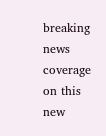breaking news coverage on this new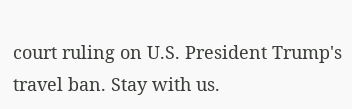court ruling on U.S. President Trump's travel ban. Stay with us.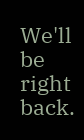We'll be right back.